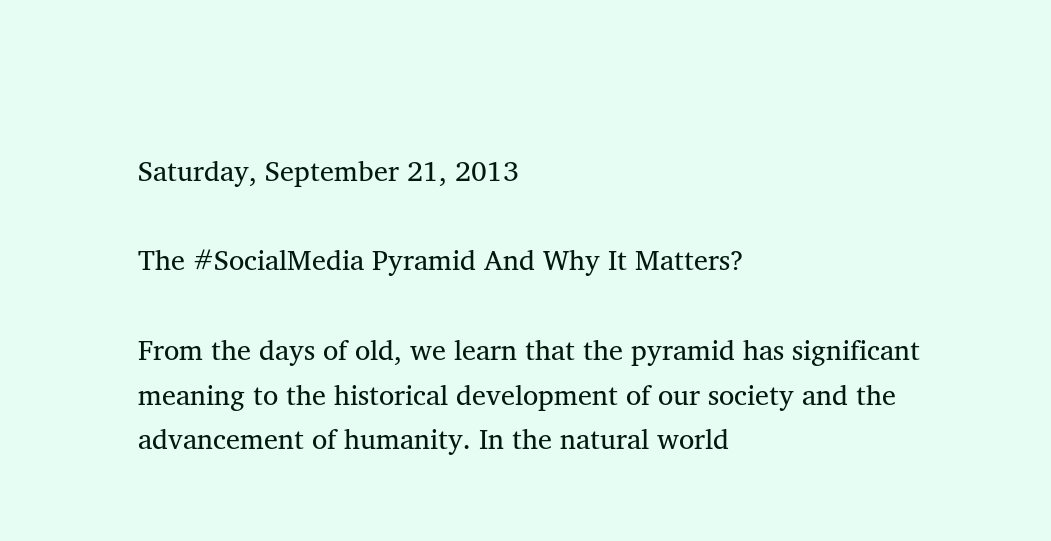Saturday, September 21, 2013

The #SocialMedia Pyramid And Why It Matters?

From the days of old, we learn that the pyramid has significant meaning to the historical development of our society and the advancement of humanity. In the natural world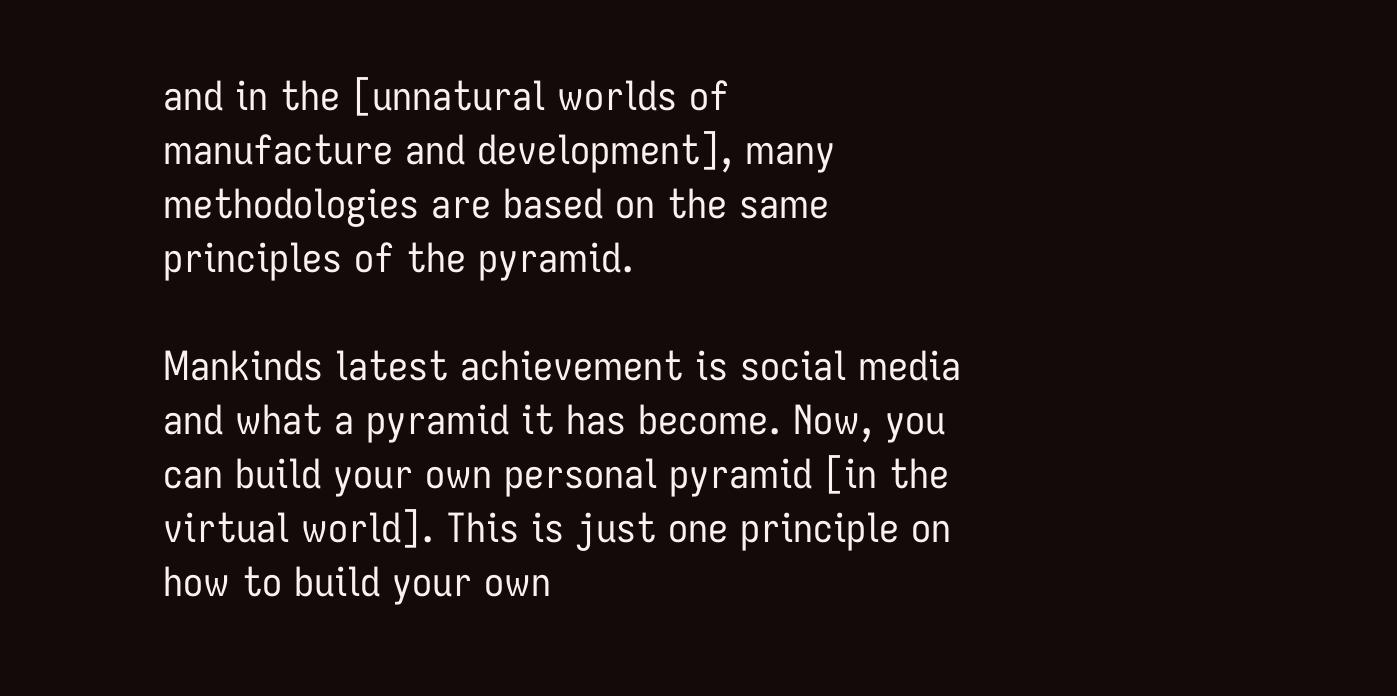and in the [unnatural worlds of manufacture and development], many methodologies are based on the same principles of the pyramid.

Mankinds latest achievement is social media and what a pyramid it has become. Now, you can build your own personal pyramid [in the virtual world]. This is just one principle on how to build your own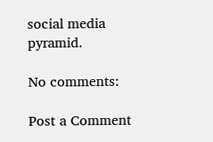social media pyramid.

No comments:

Post a Comment